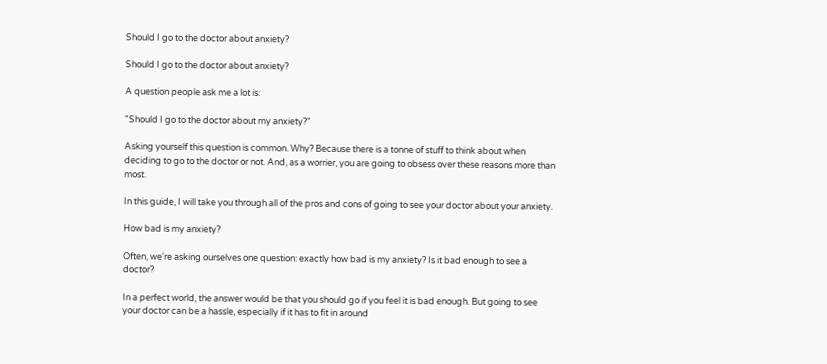Should I go to the doctor about anxiety?

Should I go to the doctor about anxiety?

A question people ask me a lot is:

"Should I go to the doctor about my anxiety?"

Asking yourself this question is common. Why? Because there is a tonne of stuff to think about when deciding to go to the doctor or not. And, as a worrier, you are going to obsess over these reasons more than most.

In this guide, I will take you through all of the pros and cons of going to see your doctor about your anxiety.

How bad is my anxiety?

Often, we're asking ourselves one question: exactly how bad is my anxiety? Is it bad enough to see a doctor?

In a perfect world, the answer would be that you should go if you feel it is bad enough. But going to see your doctor can be a hassle, especially if it has to fit in around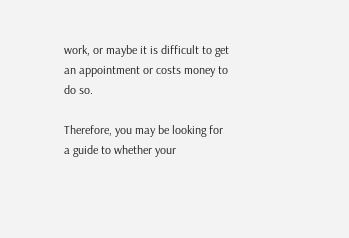work, or maybe it is difficult to get an appointment or costs money to do so.

Therefore, you may be looking for a guide to whether your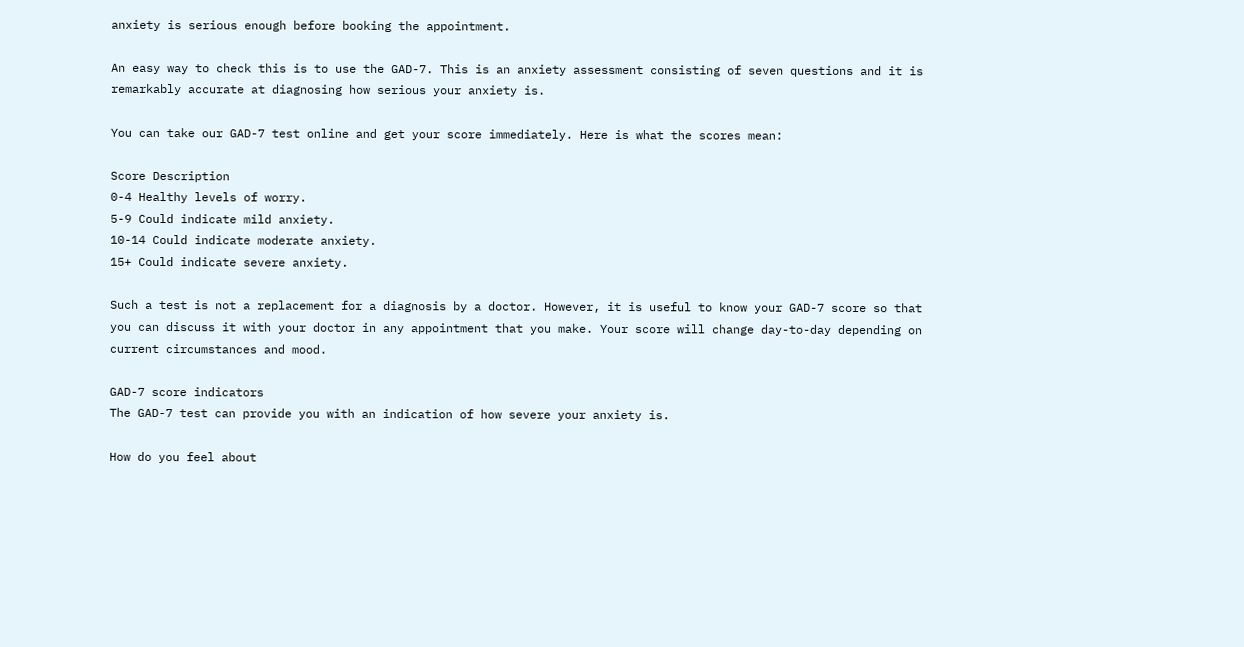anxiety is serious enough before booking the appointment.

An easy way to check this is to use the GAD-7. This is an anxiety assessment consisting of seven questions and it is remarkably accurate at diagnosing how serious your anxiety is.

You can take our GAD-7 test online and get your score immediately. Here is what the scores mean:

Score Description
0-4 Healthy levels of worry.
5-9 Could indicate mild anxiety.
10-14 Could indicate moderate anxiety.
15+ Could indicate severe anxiety.

Such a test is not a replacement for a diagnosis by a doctor. However, it is useful to know your GAD-7 score so that you can discuss it with your doctor in any appointment that you make. Your score will change day-to-day depending on current circumstances and mood.

GAD-7 score indicators
The GAD-7 test can provide you with an indication of how severe your anxiety is.

How do you feel about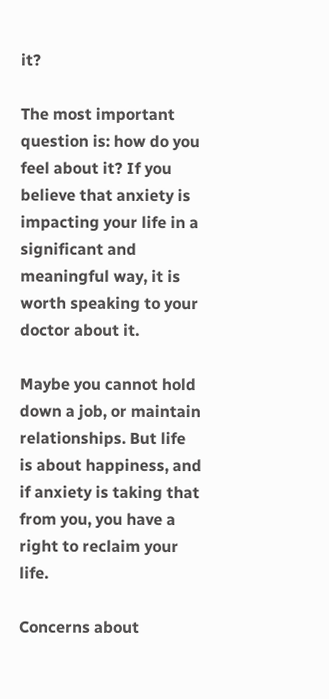it?

The most important question is: how do you feel about it? If you believe that anxiety is impacting your life in a significant and meaningful way, it is worth speaking to your doctor about it.

Maybe you cannot hold down a job, or maintain relationships. But life is about happiness, and if anxiety is taking that from you, you have a right to reclaim your life.

Concerns about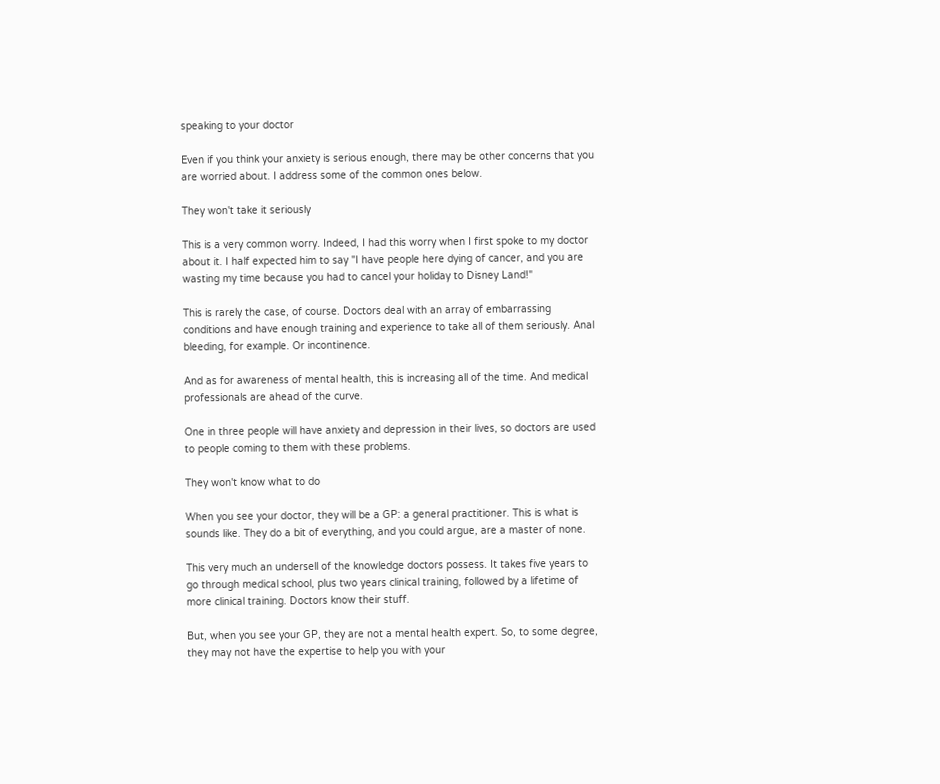speaking to your doctor

Even if you think your anxiety is serious enough, there may be other concerns that you are worried about. I address some of the common ones below.

They won't take it seriously

This is a very common worry. Indeed, I had this worry when I first spoke to my doctor about it. I half expected him to say "I have people here dying of cancer, and you are wasting my time because you had to cancel your holiday to Disney Land!"

This is rarely the case, of course. Doctors deal with an array of embarrassing conditions and have enough training and experience to take all of them seriously. Anal bleeding, for example. Or incontinence.

And as for awareness of mental health, this is increasing all of the time. And medical professionals are ahead of the curve.

One in three people will have anxiety and depression in their lives, so doctors are used to people coming to them with these problems.

They won't know what to do

When you see your doctor, they will be a GP: a general practitioner. This is what is sounds like. They do a bit of everything, and you could argue, are a master of none.

This very much an undersell of the knowledge doctors possess. It takes five years to go through medical school, plus two years clinical training, followed by a lifetime of more clinical training. Doctors know their stuff.

But, when you see your GP, they are not a mental health expert. So, to some degree, they may not have the expertise to help you with your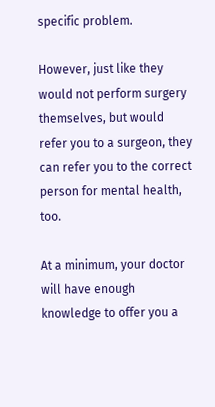specific problem.

However, just like they would not perform surgery themselves, but would refer you to a surgeon, they can refer you to the correct person for mental health, too.

At a minimum, your doctor will have enough knowledge to offer you a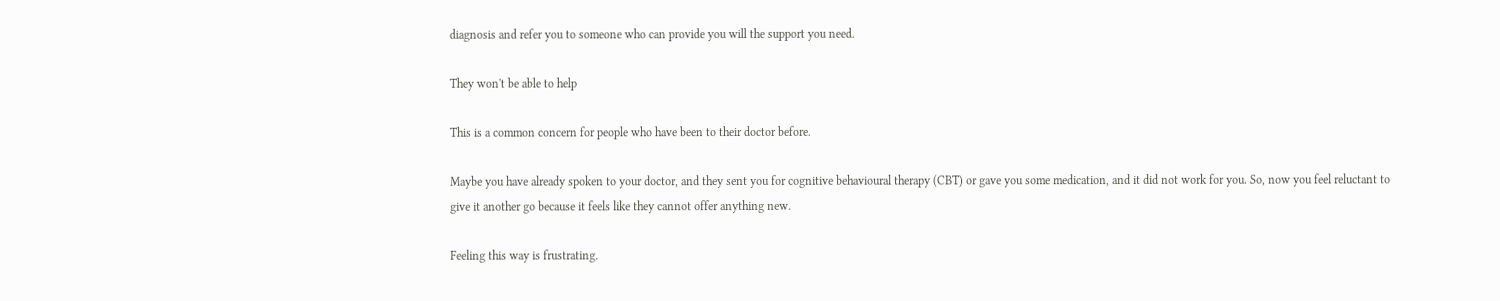diagnosis and refer you to someone who can provide you will the support you need.

They won't be able to help

This is a common concern for people who have been to their doctor before.

Maybe you have already spoken to your doctor, and they sent you for cognitive behavioural therapy (CBT) or gave you some medication, and it did not work for you. So, now you feel reluctant to give it another go because it feels like they cannot offer anything new.

Feeling this way is frustrating.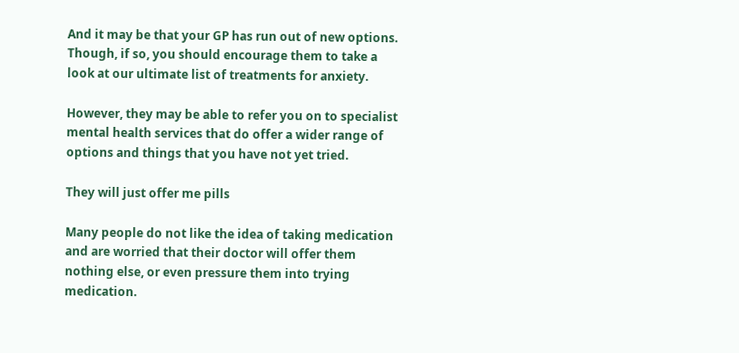And it may be that your GP has run out of new options. Though, if so, you should encourage them to take a look at our ultimate list of treatments for anxiety.

However, they may be able to refer you on to specialist mental health services that do offer a wider range of options and things that you have not yet tried.

They will just offer me pills

Many people do not like the idea of taking medication and are worried that their doctor will offer them nothing else, or even pressure them into trying medication.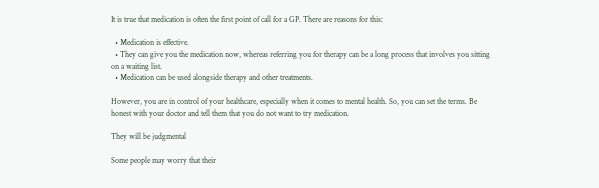It is true that medication is often the first point of call for a GP. There are reasons for this:

  • Medication is effective.
  • They can give you the medication now, whereas referring you for therapy can be a long process that involves you sitting on a waiting list.
  • Medication can be used alongside therapy and other treatments.

However, you are in control of your healthcare, especially when it comes to mental health. So, you can set the terms. Be honest with your doctor and tell them that you do not want to try medication.

They will be judgmental

Some people may worry that their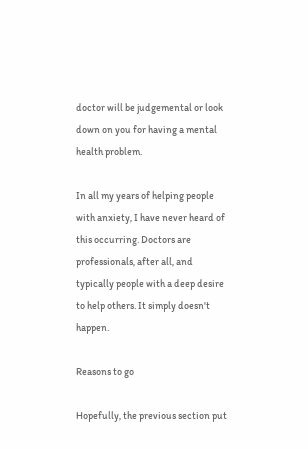doctor will be judgemental or look down on you for having a mental health problem.

In all my years of helping people with anxiety, I have never heard of this occurring. Doctors are professionals, after all, and typically people with a deep desire to help others. It simply doesn't happen.

Reasons to go

Hopefully, the previous section put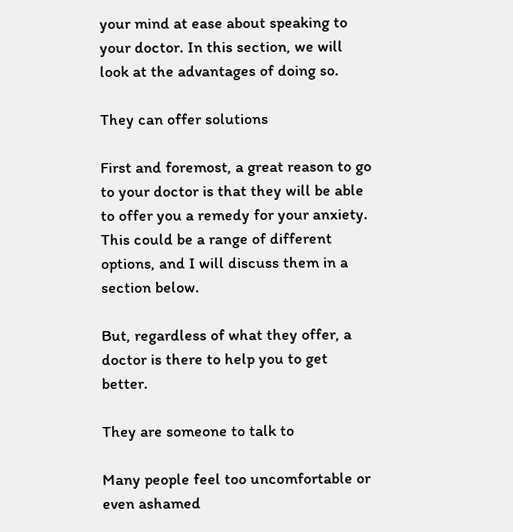your mind at ease about speaking to your doctor. In this section, we will look at the advantages of doing so.

They can offer solutions

First and foremost, a great reason to go to your doctor is that they will be able to offer you a remedy for your anxiety. This could be a range of different options, and I will discuss them in a section below.

But, regardless of what they offer, a doctor is there to help you to get better.

They are someone to talk to

Many people feel too uncomfortable or even ashamed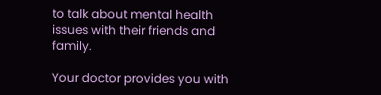to talk about mental health issues with their friends and family.

Your doctor provides you with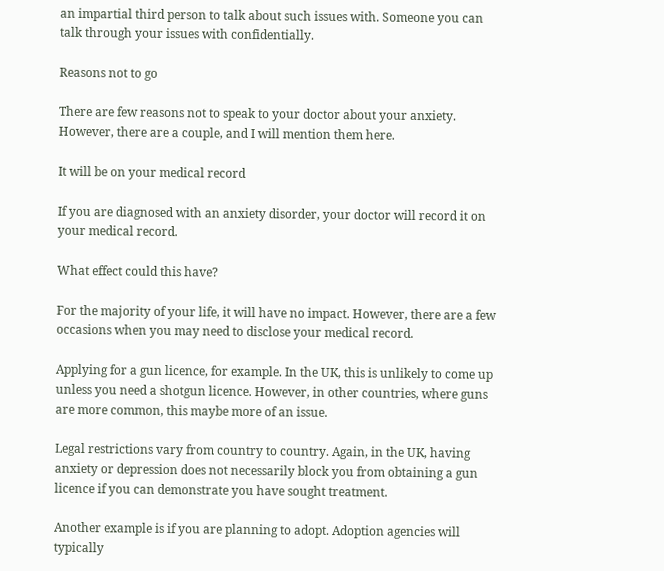an impartial third person to talk about such issues with. Someone you can talk through your issues with confidentially.

Reasons not to go

There are few reasons not to speak to your doctor about your anxiety. However, there are a couple, and I will mention them here.

It will be on your medical record

If you are diagnosed with an anxiety disorder, your doctor will record it on your medical record.

What effect could this have?

For the majority of your life, it will have no impact. However, there are a few occasions when you may need to disclose your medical record.

Applying for a gun licence, for example. In the UK, this is unlikely to come up unless you need a shotgun licence. However, in other countries, where guns are more common, this maybe more of an issue.

Legal restrictions vary from country to country. Again, in the UK, having anxiety or depression does not necessarily block you from obtaining a gun licence if you can demonstrate you have sought treatment.

Another example is if you are planning to adopt. Adoption agencies will typically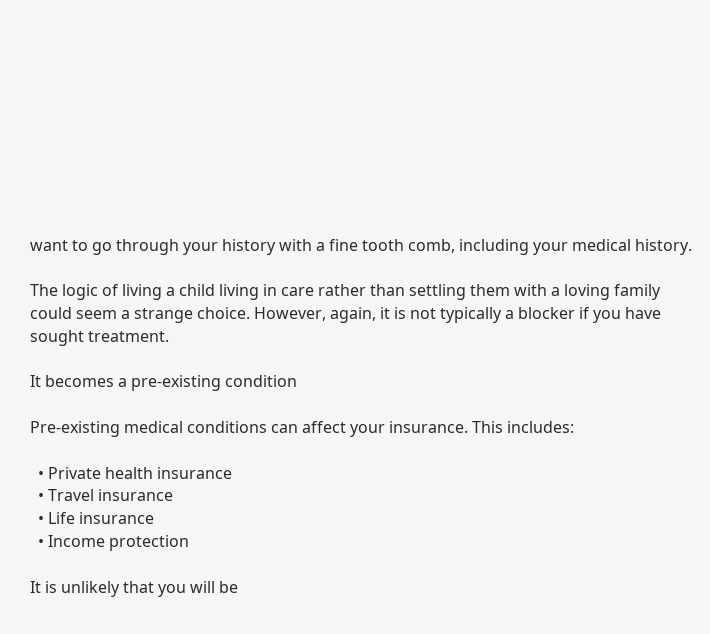want to go through your history with a fine tooth comb, including your medical history.

The logic of living a child living in care rather than settling them with a loving family could seem a strange choice. However, again, it is not typically a blocker if you have sought treatment.

It becomes a pre-existing condition

Pre-existing medical conditions can affect your insurance. This includes:

  • Private health insurance
  • Travel insurance
  • Life insurance
  • Income protection

It is unlikely that you will be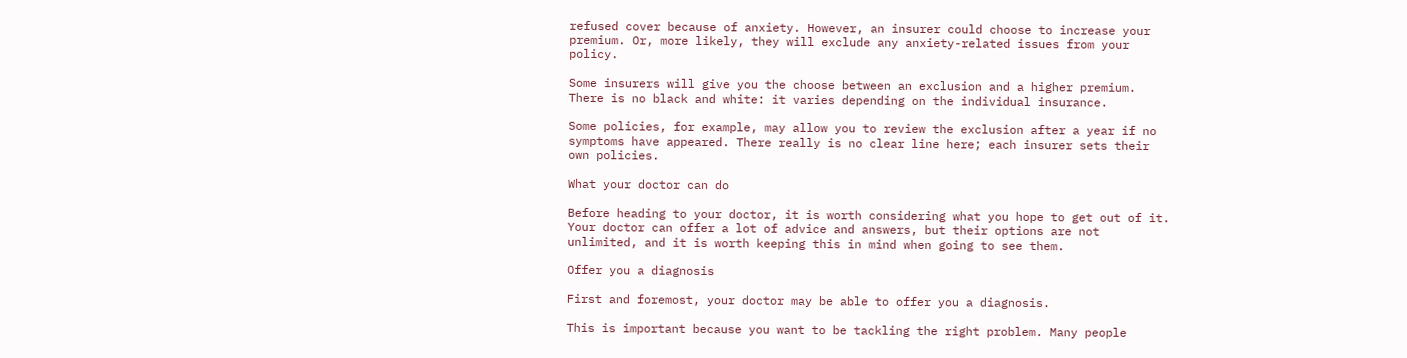refused cover because of anxiety. However, an insurer could choose to increase your premium. Or, more likely, they will exclude any anxiety-related issues from your policy.

Some insurers will give you the choose between an exclusion and a higher premium. There is no black and white: it varies depending on the individual insurance.

Some policies, for example, may allow you to review the exclusion after a year if no symptoms have appeared. There really is no clear line here; each insurer sets their own policies.

What your doctor can do

Before heading to your doctor, it is worth considering what you hope to get out of it. Your doctor can offer a lot of advice and answers, but their options are not unlimited, and it is worth keeping this in mind when going to see them.

Offer you a diagnosis

First and foremost, your doctor may be able to offer you a diagnosis.

This is important because you want to be tackling the right problem. Many people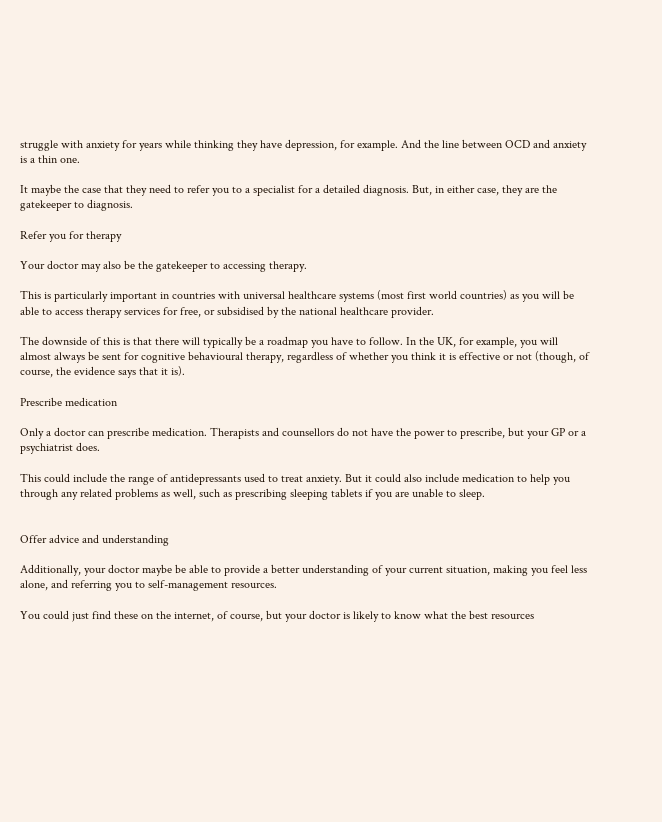struggle with anxiety for years while thinking they have depression, for example. And the line between OCD and anxiety is a thin one.

It maybe the case that they need to refer you to a specialist for a detailed diagnosis. But, in either case, they are the gatekeeper to diagnosis.

Refer you for therapy

Your doctor may also be the gatekeeper to accessing therapy.

This is particularly important in countries with universal healthcare systems (most first world countries) as you will be able to access therapy services for free, or subsidised by the national healthcare provider.

The downside of this is that there will typically be a roadmap you have to follow. In the UK, for example, you will almost always be sent for cognitive behavioural therapy, regardless of whether you think it is effective or not (though, of course, the evidence says that it is).

Prescribe medication

Only a doctor can prescribe medication. Therapists and counsellors do not have the power to prescribe, but your GP or a psychiatrist does.

This could include the range of antidepressants used to treat anxiety. But it could also include medication to help you through any related problems as well, such as prescribing sleeping tablets if you are unable to sleep.


Offer advice and understanding

Additionally, your doctor maybe be able to provide a better understanding of your current situation, making you feel less alone, and referring you to self-management resources.

You could just find these on the internet, of course, but your doctor is likely to know what the best resources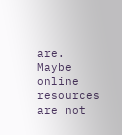are. Maybe online resources are not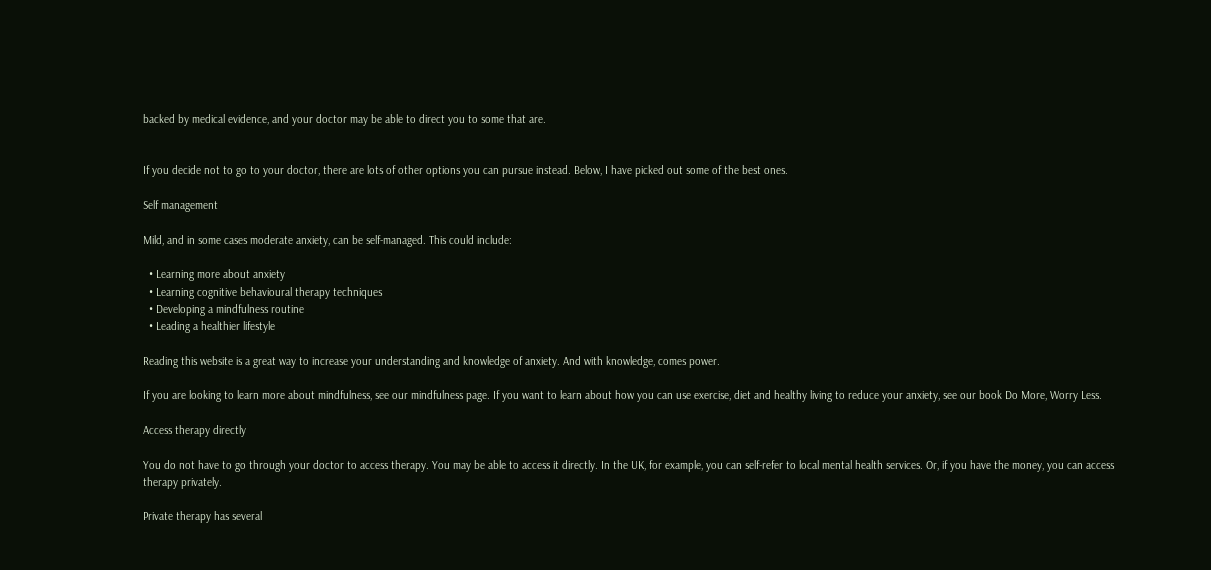backed by medical evidence, and your doctor may be able to direct you to some that are.


If you decide not to go to your doctor, there are lots of other options you can pursue instead. Below, I have picked out some of the best ones.

Self management

Mild, and in some cases moderate anxiety, can be self-managed. This could include:

  • Learning more about anxiety
  • Learning cognitive behavioural therapy techniques
  • Developing a mindfulness routine
  • Leading a healthier lifestyle

Reading this website is a great way to increase your understanding and knowledge of anxiety. And with knowledge, comes power.

If you are looking to learn more about mindfulness, see our mindfulness page. If you want to learn about how you can use exercise, diet and healthy living to reduce your anxiety, see our book Do More, Worry Less.

Access therapy directly

You do not have to go through your doctor to access therapy. You may be able to access it directly. In the UK, for example, you can self-refer to local mental health services. Or, if you have the money, you can access therapy privately.

Private therapy has several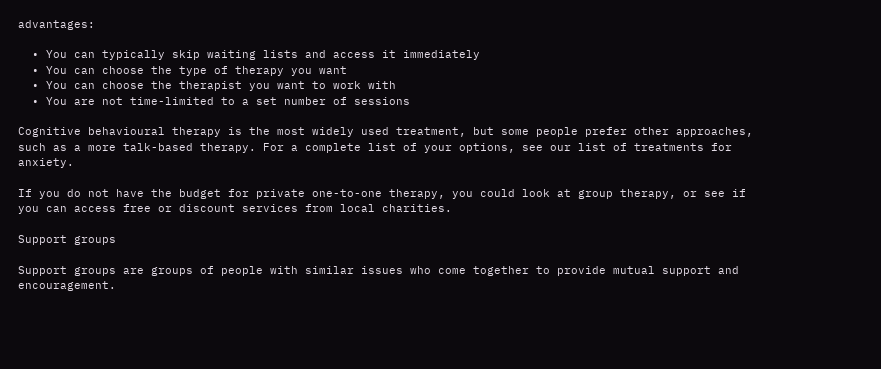advantages:

  • You can typically skip waiting lists and access it immediately
  • You can choose the type of therapy you want
  • You can choose the therapist you want to work with
  • You are not time-limited to a set number of sessions

Cognitive behavioural therapy is the most widely used treatment, but some people prefer other approaches, such as a more talk-based therapy. For a complete list of your options, see our list of treatments for anxiety.

If you do not have the budget for private one-to-one therapy, you could look at group therapy, or see if you can access free or discount services from local charities.

Support groups

Support groups are groups of people with similar issues who come together to provide mutual support and encouragement.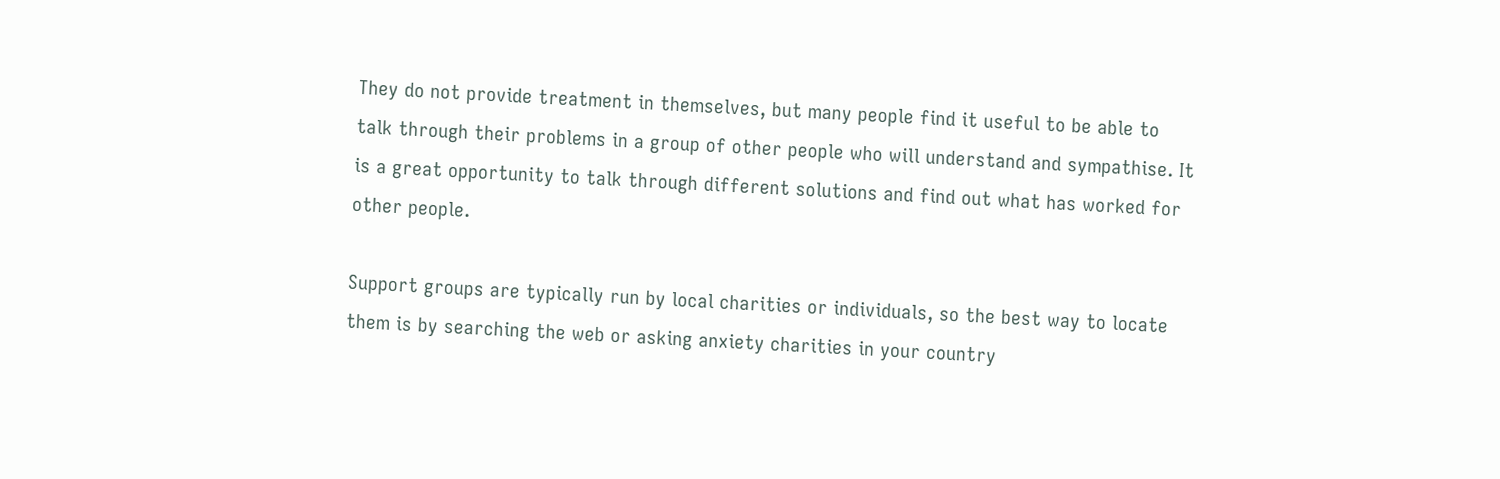They do not provide treatment in themselves, but many people find it useful to be able to talk through their problems in a group of other people who will understand and sympathise. It is a great opportunity to talk through different solutions and find out what has worked for other people.

Support groups are typically run by local charities or individuals, so the best way to locate them is by searching the web or asking anxiety charities in your country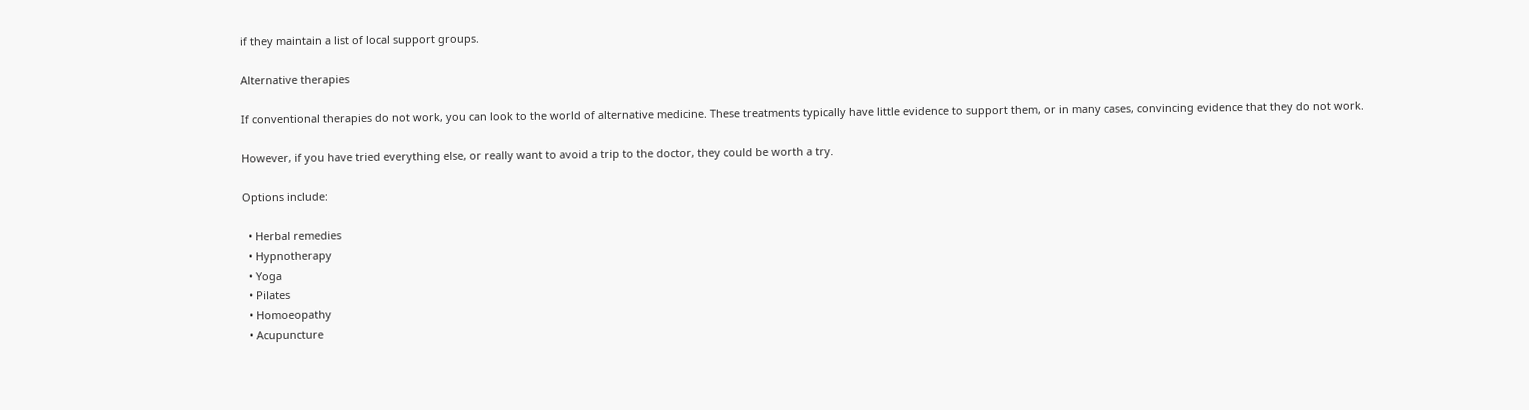if they maintain a list of local support groups.

Alternative therapies

If conventional therapies do not work, you can look to the world of alternative medicine. These treatments typically have little evidence to support them, or in many cases, convincing evidence that they do not work.

However, if you have tried everything else, or really want to avoid a trip to the doctor, they could be worth a try.

Options include:

  • Herbal remedies
  • Hypnotherapy
  • Yoga
  • Pilates
  • Homoeopathy
  • Acupuncture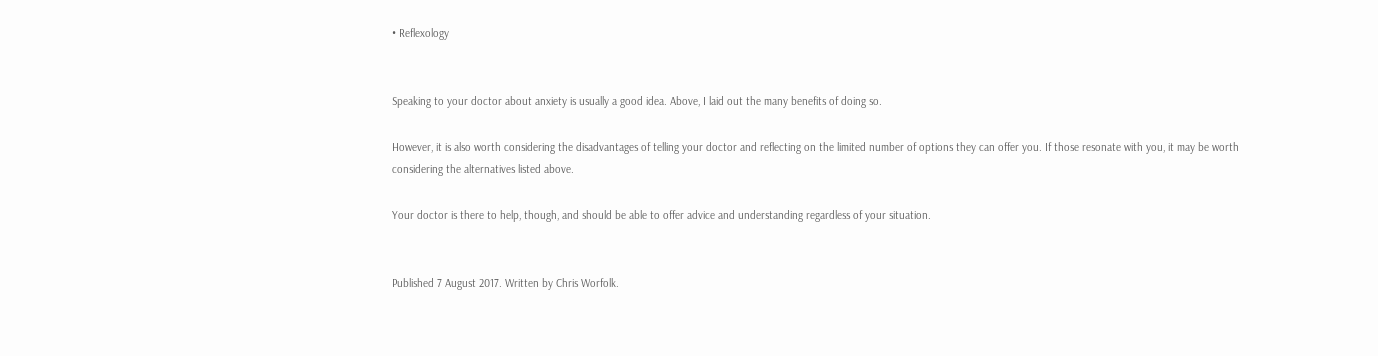• Reflexology


Speaking to your doctor about anxiety is usually a good idea. Above, I laid out the many benefits of doing so.

However, it is also worth considering the disadvantages of telling your doctor and reflecting on the limited number of options they can offer you. If those resonate with you, it may be worth considering the alternatives listed above.

Your doctor is there to help, though, and should be able to offer advice and understanding regardless of your situation.


Published 7 August 2017. Written by Chris Worfolk.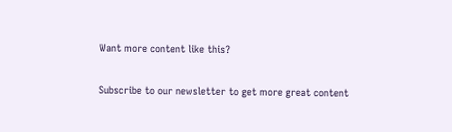Want more content like this?

Subscribe to our newsletter to get more great content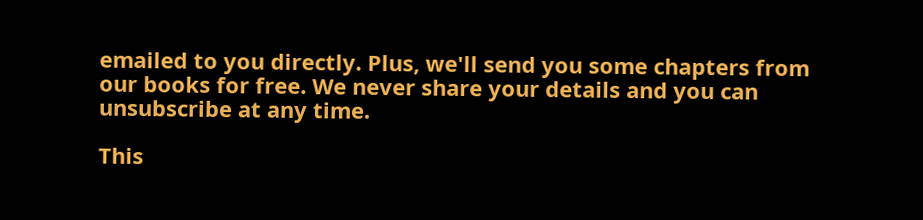emailed to you directly. Plus, we'll send you some chapters from our books for free. We never share your details and you can unsubscribe at any time.

This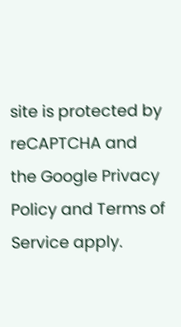site is protected by reCAPTCHA and the Google Privacy Policy and Terms of Service apply.